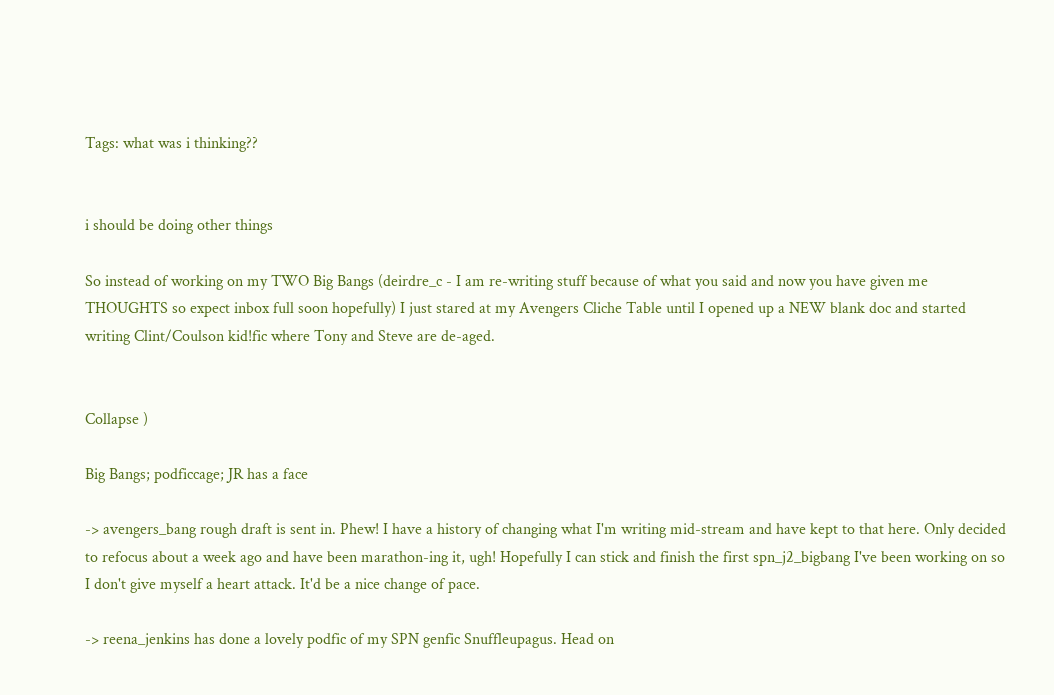Tags: what was i thinking??


i should be doing other things

So instead of working on my TWO Big Bangs (deirdre_c - I am re-writing stuff because of what you said and now you have given me THOUGHTS so expect inbox full soon hopefully) I just stared at my Avengers Cliche Table until I opened up a NEW blank doc and started writing Clint/Coulson kid!fic where Tony and Steve are de-aged.


Collapse )

Big Bangs; podficcage; JR has a face

-> avengers_bang rough draft is sent in. Phew! I have a history of changing what I'm writing mid-stream and have kept to that here. Only decided to refocus about a week ago and have been marathon-ing it, ugh! Hopefully I can stick and finish the first spn_j2_bigbang I've been working on so I don't give myself a heart attack. It'd be a nice change of pace.

-> reena_jenkins has done a lovely podfic of my SPN genfic Snuffleupagus. Head on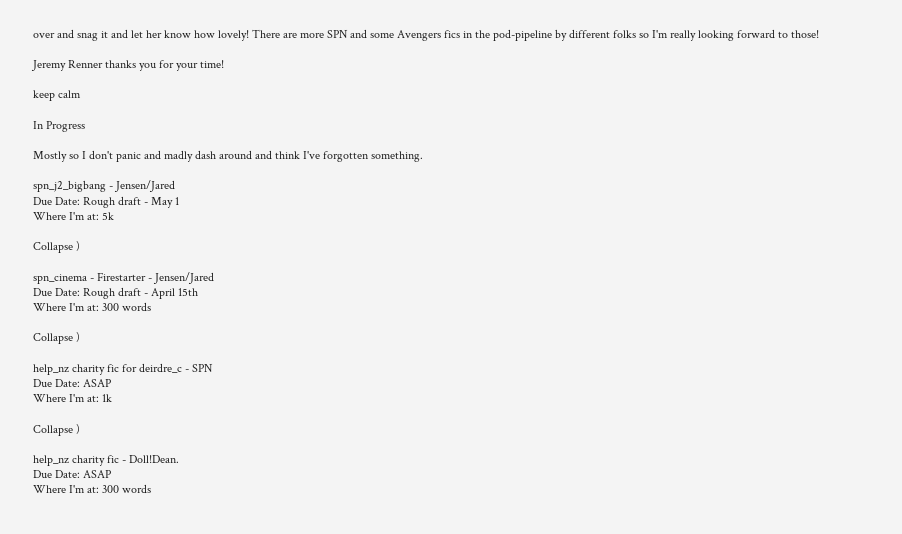over and snag it and let her know how lovely! There are more SPN and some Avengers fics in the pod-pipeline by different folks so I'm really looking forward to those!

Jeremy Renner thanks you for your time!

keep calm

In Progress

Mostly so I don't panic and madly dash around and think I've forgotten something.

spn_j2_bigbang - Jensen/Jared
Due Date: Rough draft - May 1
Where I'm at: 5k

Collapse )

spn_cinema - Firestarter - Jensen/Jared
Due Date: Rough draft - April 15th
Where I'm at: 300 words

Collapse )

help_nz charity fic for deirdre_c - SPN
Due Date: ASAP
Where I'm at: 1k

Collapse )

help_nz charity fic - Doll!Dean.
Due Date: ASAP
Where I'm at: 300 words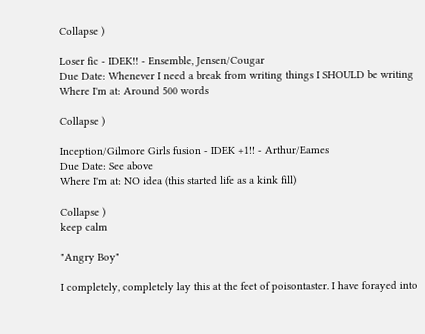Collapse )

Loser fic - IDEK!! - Ensemble, Jensen/Cougar
Due Date: Whenever I need a break from writing things I SHOULD be writing
Where I'm at: Around 500 words

Collapse )

Inception/Gilmore Girls fusion - IDEK +1!! - Arthur/Eames
Due Date: See above
Where I'm at: NO idea (this started life as a kink fill)

Collapse )
keep calm

"Angry Boy"

I completely, completely lay this at the feet of poisontaster. I have forayed into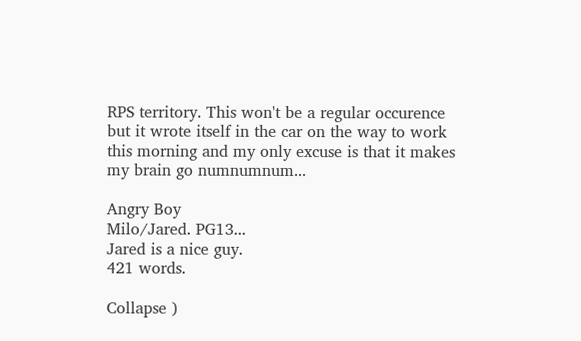RPS territory. This won't be a regular occurence but it wrote itself in the car on the way to work this morning and my only excuse is that it makes my brain go numnumnum...

Angry Boy
Milo/Jared. PG13...
Jared is a nice guy.
421 words.

Collapse )